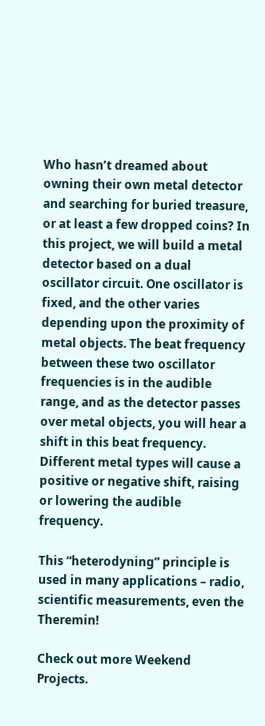Who hasn’t dreamed about owning their own metal detector and searching for buried treasure, or at least a few dropped coins? In this project, we will build a metal detector based on a dual oscillator circuit. One oscillator is fixed, and the other varies depending upon the proximity of metal objects. The beat frequency between these two oscillator frequencies is in the audible range, and as the detector passes over metal objects, you will hear a shift in this beat frequency. Different metal types will cause a positive or negative shift, raising or lowering the audible frequency.

This “heterodyning” principle is used in many applications – radio, scientific measurements, even the Theremin!

Check out more Weekend Projects.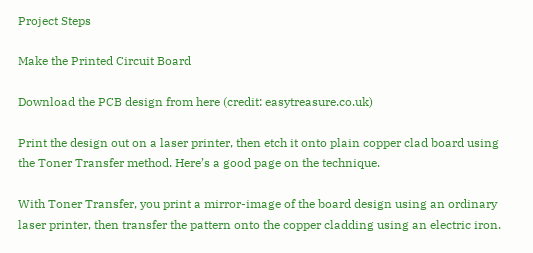Project Steps

Make the Printed Circuit Board

Download the PCB design from here (credit: easytreasure.co.uk)

Print the design out on a laser printer, then etch it onto plain copper clad board using the Toner Transfer method. Here’s a good page on the technique.

With Toner Transfer, you print a mirror-image of the board design using an ordinary laser printer, then transfer the pattern onto the copper cladding using an electric iron.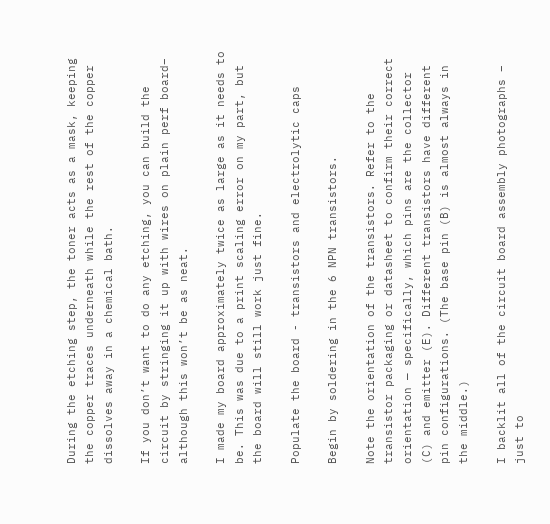During the etching step, the toner acts as a mask, keeping the copper traces underneath while the rest of the copper dissolves away in a chemical bath.

If you don’t want to do any etching, you can build the circuit by stringing it up with wires on plain perf board– although this won’t be as neat.

I made my board approximately twice as large as it needs to be. This was due to a print scaling error on my part, but the board will still work just fine.

Populate the board - transistors and electrolytic caps

Begin by soldering in the 6 NPN transistors.

Note the orientation of the transistors. Refer to the transistor packaging or datasheet to confirm their correct orientation — specifically, which pins are the collector (C) and emitter (E). Different transistors have different pin configurations. (The base pin (B) is almost always in the middle.)

I backlit all of the circuit board assembly photographs – just to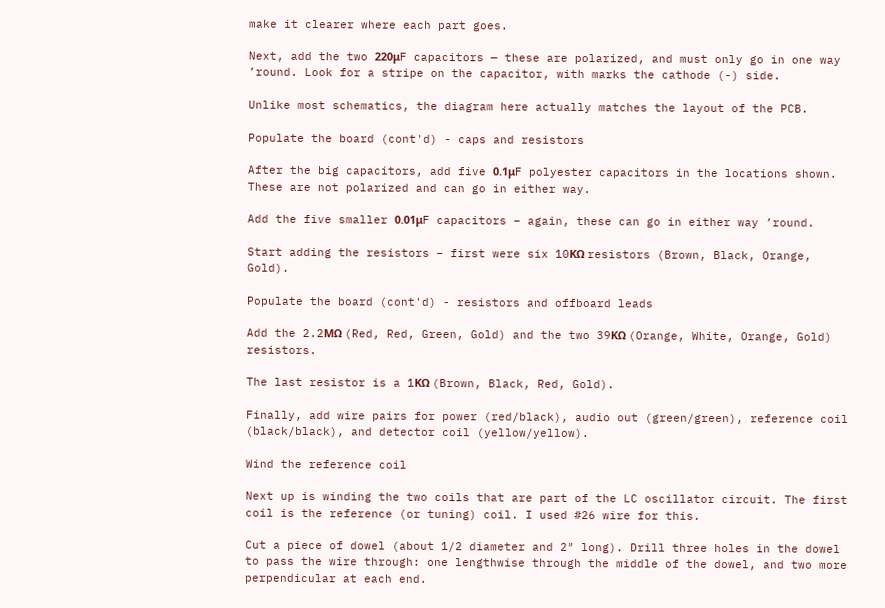make it clearer where each part goes.

Next, add the two 220μF capacitors — these are polarized, and must only go in one way ’round. Look for a stripe on the capacitor, with marks the cathode (-) side.

Unlike most schematics, the diagram here actually matches the layout of the PCB.

Populate the board (cont'd) - caps and resistors

After the big capacitors, add five 0.1μF polyester capacitors in the locations shown. These are not polarized and can go in either way.

Add the five smaller 0.01μF capacitors – again, these can go in either way ’round.

Start adding the resistors – first were six 10KΩ resistors (Brown, Black, Orange, Gold).

Populate the board (cont'd) - resistors and offboard leads

Add the 2.2MΩ (Red, Red, Green, Gold) and the two 39KΩ (Orange, White, Orange, Gold) resistors.

The last resistor is a 1KΩ (Brown, Black, Red, Gold).

Finally, add wire pairs for power (red/black), audio out (green/green), reference coil (black/black), and detector coil (yellow/yellow).

Wind the reference coil

Next up is winding the two coils that are part of the LC oscillator circuit. The first coil is the reference (or tuning) coil. I used #26 wire for this.

Cut a piece of dowel (about 1/2 diameter and 2″ long). Drill three holes in the dowel to pass the wire through: one lengthwise through the middle of the dowel, and two more perpendicular at each end.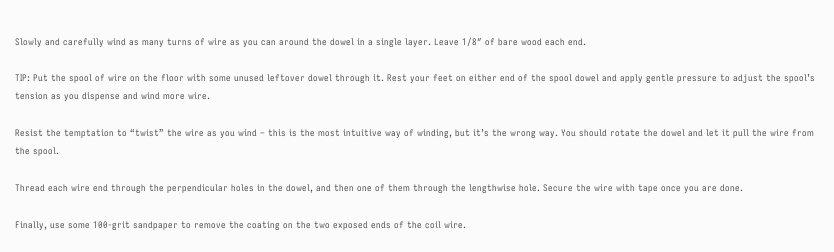Slowly and carefully wind as many turns of wire as you can around the dowel in a single layer. Leave 1/8″ of bare wood each end.

TIP: Put the spool of wire on the floor with some unused leftover dowel through it. Rest your feet on either end of the spool dowel and apply gentle pressure to adjust the spool’s tension as you dispense and wind more wire.

Resist the temptation to “twist” the wire as you wind – this is the most intuitive way of winding, but it’s the wrong way. You should rotate the dowel and let it pull the wire from the spool.

Thread each wire end through the perpendicular holes in the dowel, and then one of them through the lengthwise hole. Secure the wire with tape once you are done.

Finally, use some 100-grit sandpaper to remove the coating on the two exposed ends of the coil wire.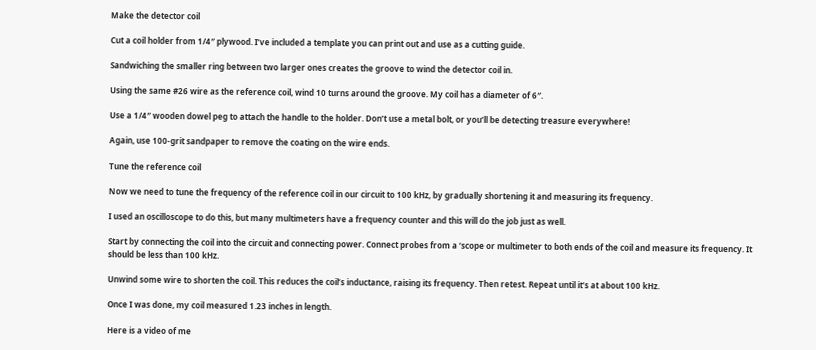Make the detector coil

Cut a coil holder from 1/4″ plywood. I’ve included a template you can print out and use as a cutting guide.

Sandwiching the smaller ring between two larger ones creates the groove to wind the detector coil in.

Using the same #26 wire as the reference coil, wind 10 turns around the groove. My coil has a diameter of 6″.

Use a 1/4″ wooden dowel peg to attach the handle to the holder. Don’t use a metal bolt, or you’ll be detecting treasure everywhere!

Again, use 100-grit sandpaper to remove the coating on the wire ends.

Tune the reference coil

Now we need to tune the frequency of the reference coil in our circuit to 100 kHz, by gradually shortening it and measuring its frequency.

I used an oscilloscope to do this, but many multimeters have a frequency counter and this will do the job just as well.

Start by connecting the coil into the circuit and connecting power. Connect probes from a ‘scope or multimeter to both ends of the coil and measure its frequency. It should be less than 100 kHz.

Unwind some wire to shorten the coil. This reduces the coil’s inductance, raising its frequency. Then retest. Repeat until it’s at about 100 kHz.

Once I was done, my coil measured 1.23 inches in length.

Here is a video of me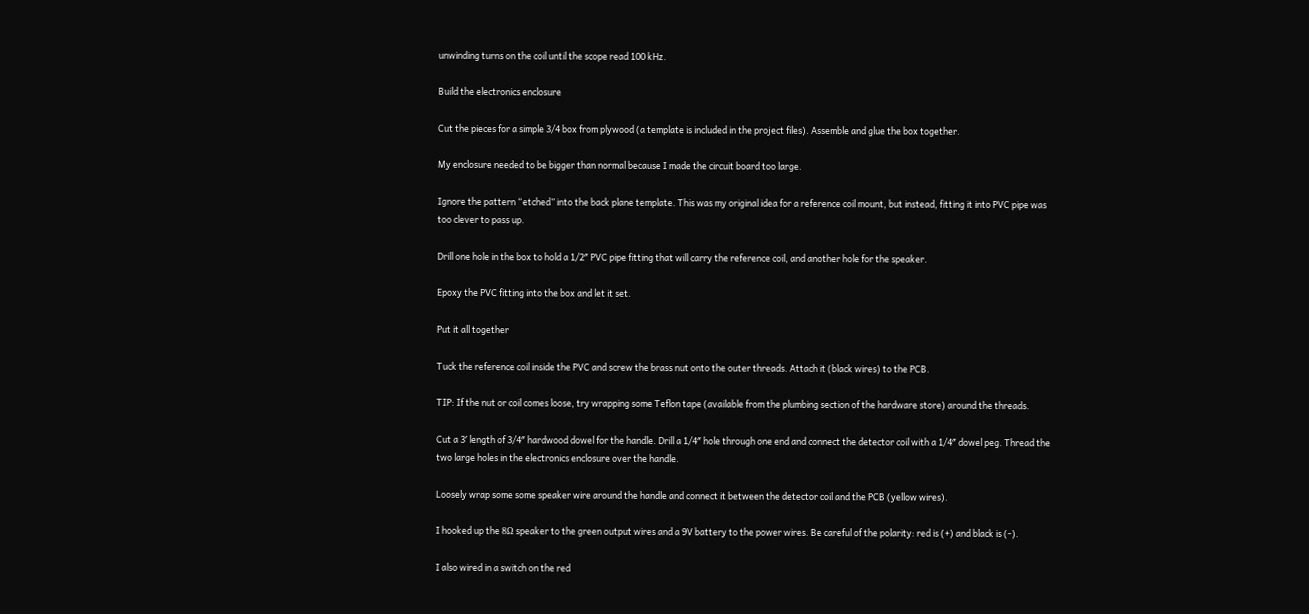unwinding turns on the coil until the scope read 100 kHz.

Build the electronics enclosure

Cut the pieces for a simple 3/4 box from plywood (a template is included in the project files). Assemble and glue the box together.

My enclosure needed to be bigger than normal because I made the circuit board too large.

Ignore the pattern “etched” into the back plane template. This was my original idea for a reference coil mount, but instead, fitting it into PVC pipe was too clever to pass up.

Drill one hole in the box to hold a 1/2″ PVC pipe fitting that will carry the reference coil, and another hole for the speaker.

Epoxy the PVC fitting into the box and let it set.

Put it all together

Tuck the reference coil inside the PVC and screw the brass nut onto the outer threads. Attach it (black wires) to the PCB.

TIP: If the nut or coil comes loose, try wrapping some Teflon tape (available from the plumbing section of the hardware store) around the threads.

Cut a 3′ length of 3/4″ hardwood dowel for the handle. Drill a 1/4″ hole through one end and connect the detector coil with a 1/4″ dowel peg. Thread the two large holes in the electronics enclosure over the handle.

Loosely wrap some some speaker wire around the handle and connect it between the detector coil and the PCB (yellow wires).

I hooked up the 8Ω speaker to the green output wires and a 9V battery to the power wires. Be careful of the polarity: red is (+) and black is (-).

I also wired in a switch on the red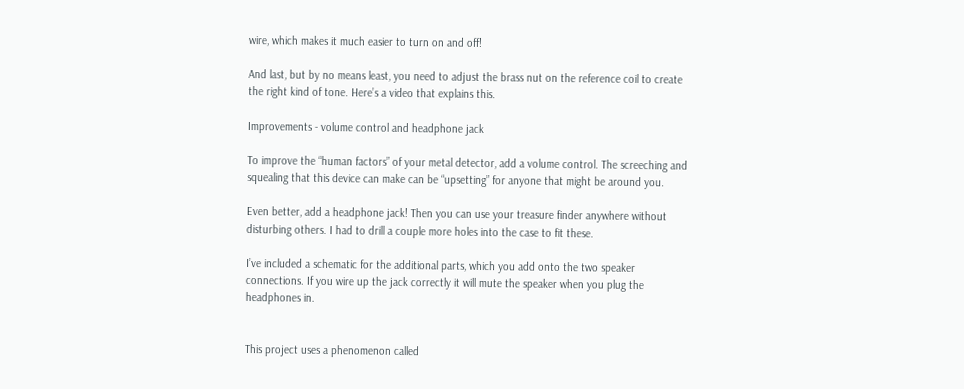wire, which makes it much easier to turn on and off!

And last, but by no means least, you need to adjust the brass nut on the reference coil to create the right kind of tone. Here’s a video that explains this.

Improvements - volume control and headphone jack

To improve the “human factors” of your metal detector, add a volume control. The screeching and squealing that this device can make can be “upsetting” for anyone that might be around you.

Even better, add a headphone jack! Then you can use your treasure finder anywhere without disturbing others. I had to drill a couple more holes into the case to fit these.

I’ve included a schematic for the additional parts, which you add onto the two speaker connections. If you wire up the jack correctly it will mute the speaker when you plug the headphones in.


This project uses a phenomenon called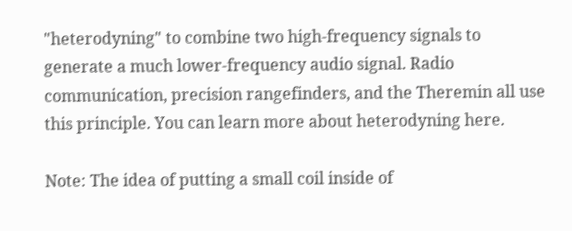"heterodyning" to combine two high-frequency signals to generate a much lower-frequency audio signal. Radio communication, precision rangefinders, and the Theremin all use this principle. You can learn more about heterodyning here.

Note: The idea of putting a small coil inside of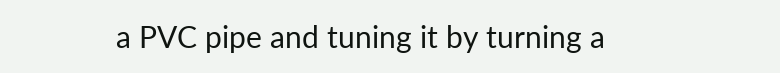a PVC pipe and tuning it by turning a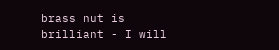brass nut is brilliant - I will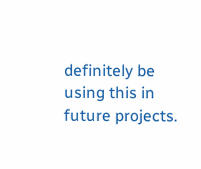definitely be using this in future projects.